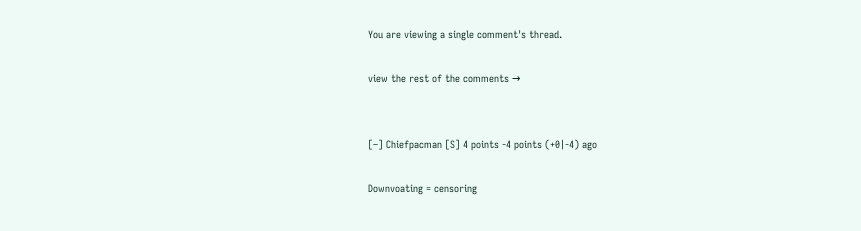You are viewing a single comment's thread.

view the rest of the comments →


[–] Chiefpacman [S] 4 points -4 points (+0|-4) ago

Downvoating = censoring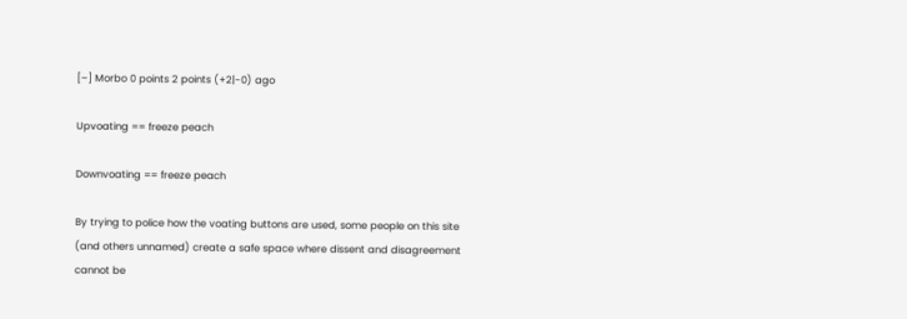[–] Morbo 0 points 2 points (+2|-0) ago

Upvoating == freeze peach

Downvoating == freeze peach

By trying to police how the voating buttons are used, some people on this site (and others unnamed) create a safe space where dissent and disagreement cannot be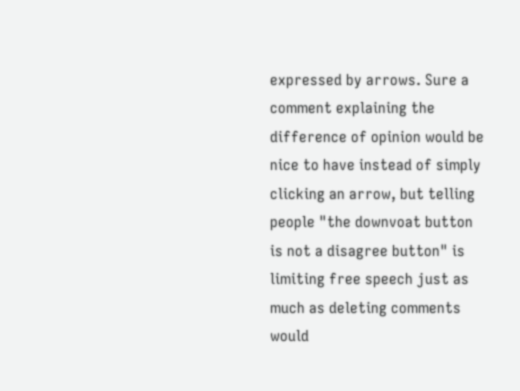expressed by arrows. Sure a comment explaining the difference of opinion would be nice to have instead of simply clicking an arrow, but telling people "the downvoat button is not a disagree button" is limiting free speech just as much as deleting comments would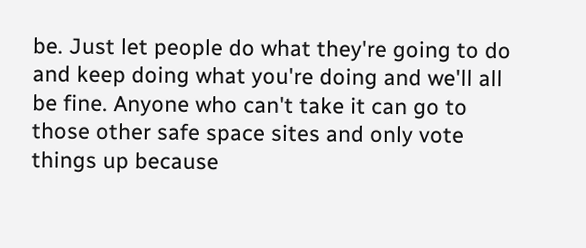be. Just let people do what they're going to do and keep doing what you're doing and we'll all be fine. Anyone who can't take it can go to those other safe space sites and only vote things up because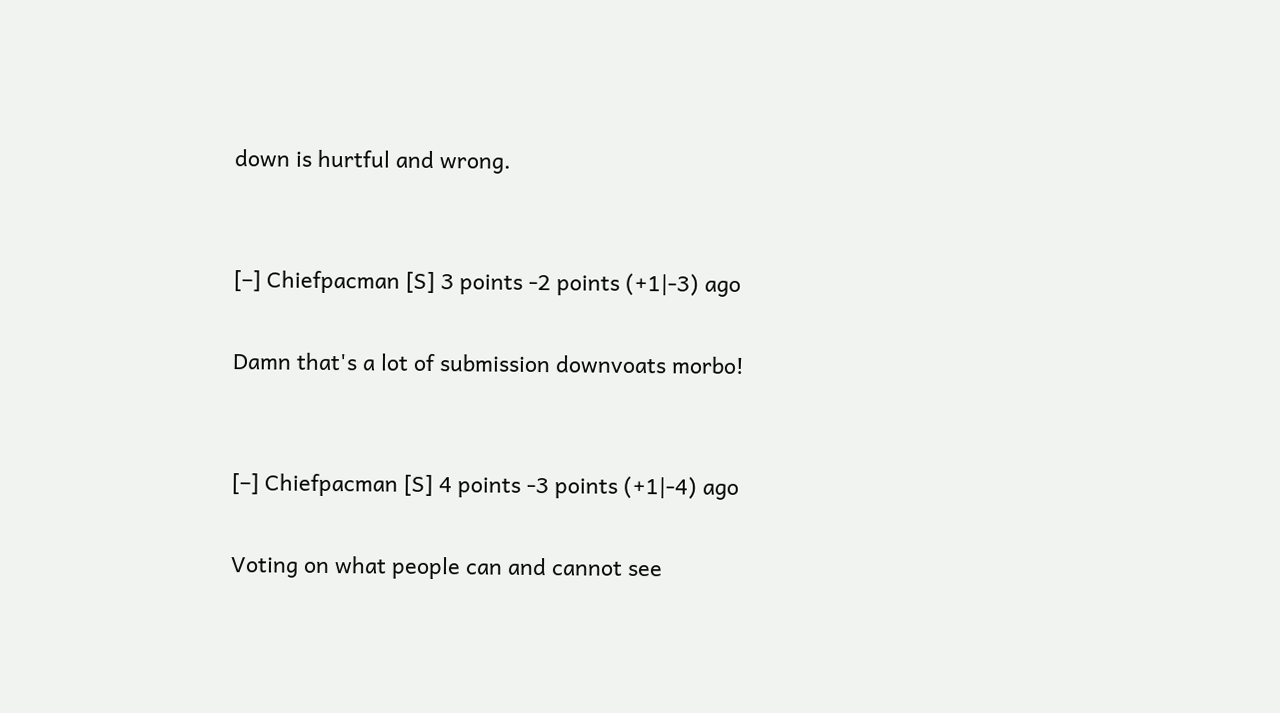down is hurtful and wrong.


[–] Chiefpacman [S] 3 points -2 points (+1|-3) ago

Damn that's a lot of submission downvoats morbo!


[–] Chiefpacman [S] 4 points -3 points (+1|-4) ago

Voting on what people can and cannot see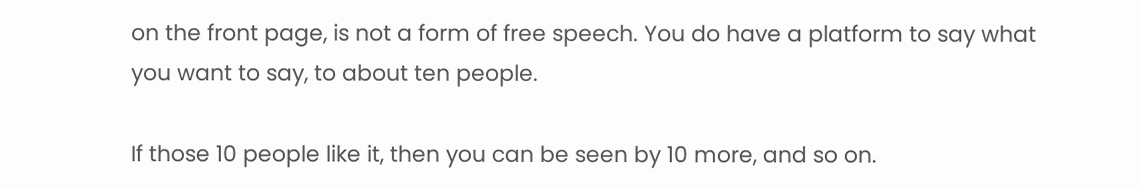on the front page, is not a form of free speech. You do have a platform to say what you want to say, to about ten people.

If those 10 people like it, then you can be seen by 10 more, and so on.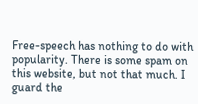Free-speech has nothing to do with popularity. There is some spam on this website, but not that much. I guard the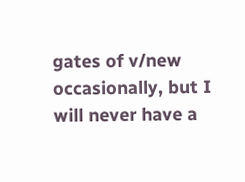gates of v/new occasionally, but I will never have a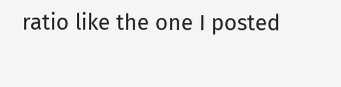ratio like the one I posted